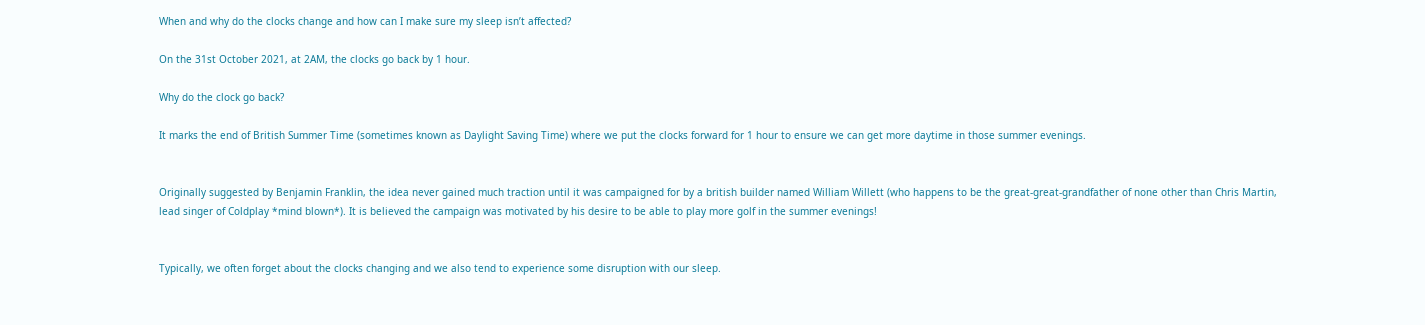When and why do the clocks change and how can I make sure my sleep isn’t affected?

On the 31st October 2021, at 2AM, the clocks go back by 1 hour.

Why do the clock go back?

It marks the end of British Summer Time (sometimes known as Daylight Saving Time) where we put the clocks forward for 1 hour to ensure we can get more daytime in those summer evenings.


Originally suggested by Benjamin Franklin, the idea never gained much traction until it was campaigned for by a british builder named William Willett (who happens to be the great-great-grandfather of none other than Chris Martin, lead singer of Coldplay *mind blown*). It is believed the campaign was motivated by his desire to be able to play more golf in the summer evenings!


Typically, we often forget about the clocks changing and we also tend to experience some disruption with our sleep.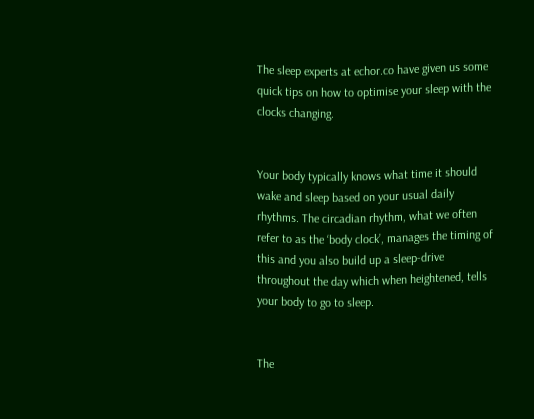The sleep experts at echor.co have given us some quick tips on how to optimise your sleep with the clocks changing.


Your body typically knows what time it should wake and sleep based on your usual daily rhythms. The circadian rhythm, what we often refer to as the ‘body clock’, manages the timing of this and you also build up a sleep-drive throughout the day which when heightened, tells your body to go to sleep.


The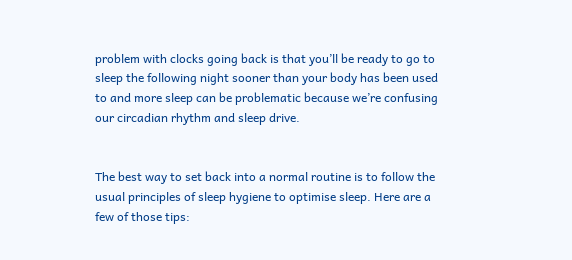problem with clocks going back is that you’ll be ready to go to sleep the following night sooner than your body has been used to and more sleep can be problematic because we’re confusing our circadian rhythm and sleep drive.


The best way to set back into a normal routine is to follow the usual principles of sleep hygiene to optimise sleep. Here are a few of those tips: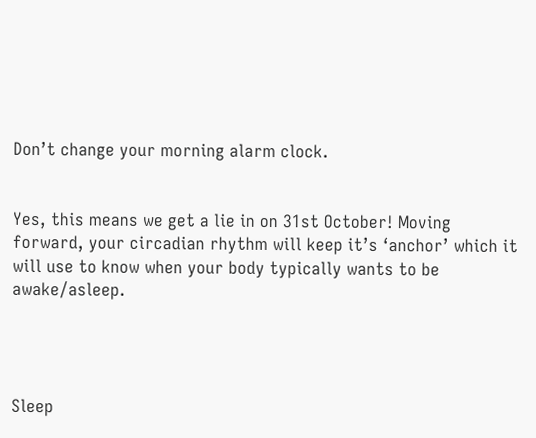Don’t change your morning alarm clock.


Yes, this means we get a lie in on 31st October! Moving forward, your circadian rhythm will keep it’s ‘anchor’ which it will use to know when your body typically wants to be awake/asleep.




Sleep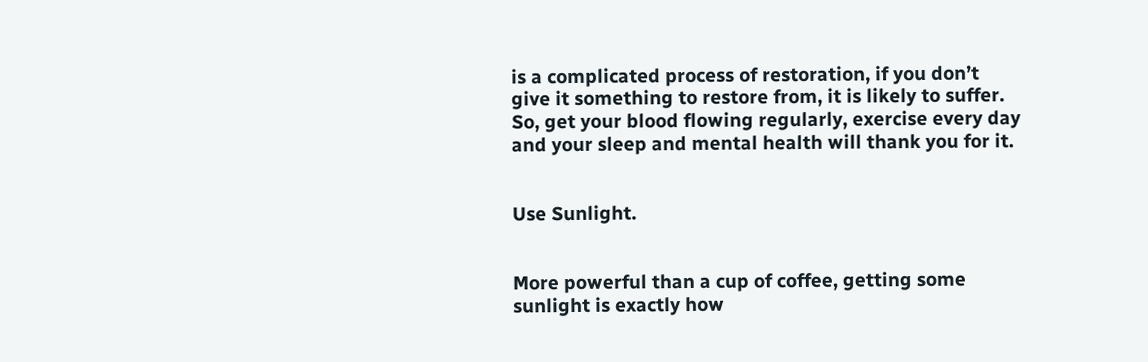is a complicated process of restoration, if you don’t give it something to restore from, it is likely to suffer. So, get your blood flowing regularly, exercise every day and your sleep and mental health will thank you for it.


Use Sunlight.


More powerful than a cup of coffee, getting some sunlight is exactly how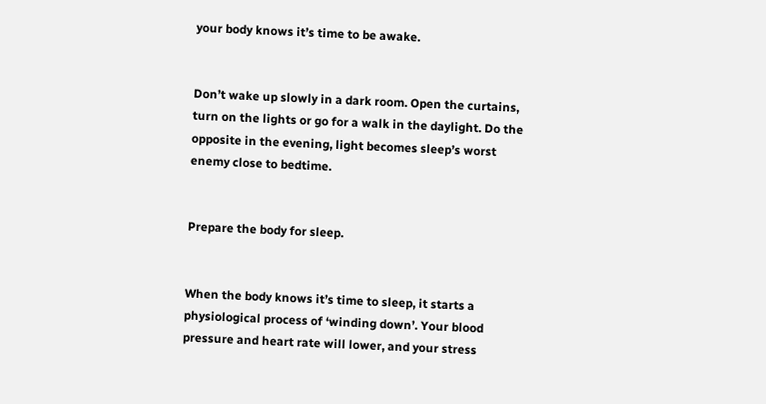your body knows it’s time to be awake.


Don’t wake up slowly in a dark room. Open the curtains, turn on the lights or go for a walk in the daylight. Do the opposite in the evening, light becomes sleep’s worst enemy close to bedtime.


Prepare the body for sleep.


When the body knows it’s time to sleep, it starts a physiological process of ‘winding down’. Your blood pressure and heart rate will lower, and your stress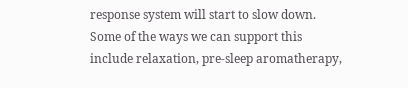response system will start to slow down. Some of the ways we can support this include relaxation, pre-sleep aromatherapy,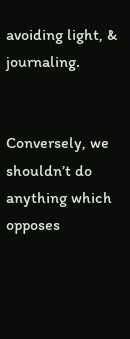avoiding light, & journaling.


Conversely, we shouldn’t do anything which opposes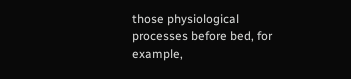those physiological processes before bed, for example,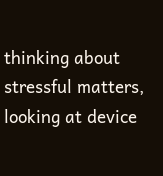thinking about stressful matters, looking at device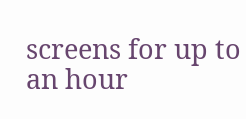screens for up to an hour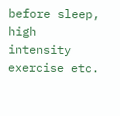before sleep, high intensity exercise etc.